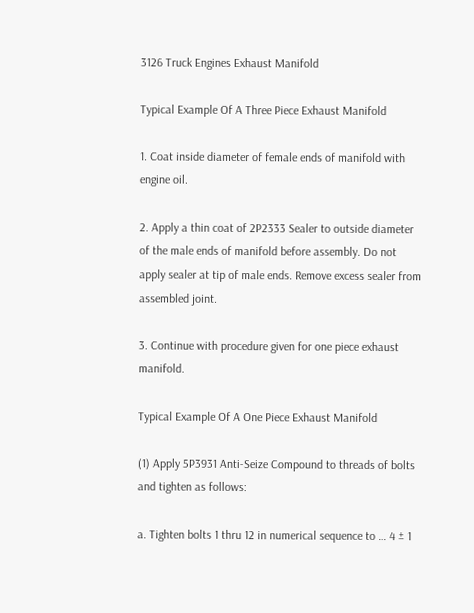3126 Truck Engines Exhaust Manifold

Typical Example Of A Three Piece Exhaust Manifold

1. Coat inside diameter of female ends of manifold with engine oil.

2. Apply a thin coat of 2P2333 Sealer to outside diameter of the male ends of manifold before assembly. Do not apply sealer at tip of male ends. Remove excess sealer from assembled joint.

3. Continue with procedure given for one piece exhaust manifold.

Typical Example Of A One Piece Exhaust Manifold

(1) Apply 5P3931 Anti-Seize Compound to threads of bolts and tighten as follows:

a. Tighten bolts 1 thru 12 in numerical sequence to … 4 ± 1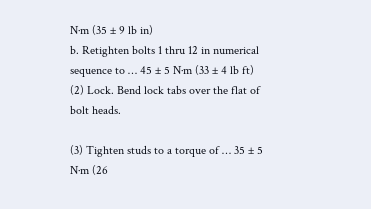N·m (35 ± 9 lb in)
b. Retighten bolts 1 thru 12 in numerical sequence to … 45 ± 5 N·m (33 ± 4 lb ft)
(2) Lock. Bend lock tabs over the flat of bolt heads.

(3) Tighten studs to a torque of … 35 ± 5 N·m (26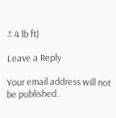± 4 lb ft)

Leave a Reply

Your email address will not be published.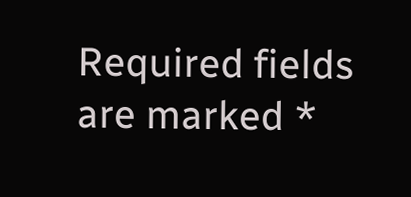Required fields are marked *